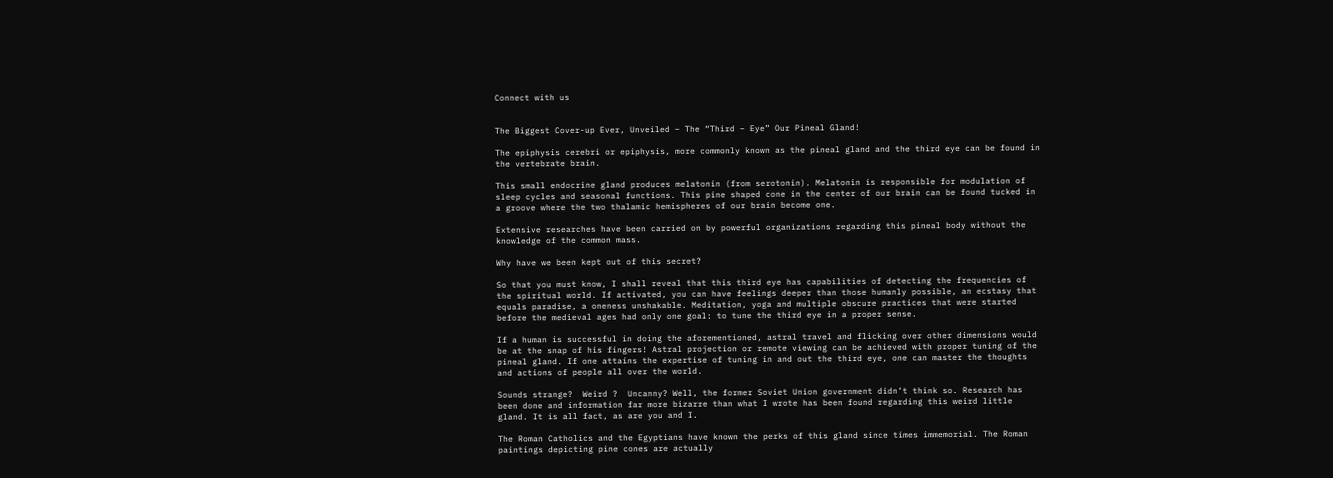Connect with us


The Biggest Cover-up Ever, Unveiled – The “Third – Eye” Our Pineal Gland!

The epiphysis cerebri or epiphysis, more commonly known as the pineal gland and the third eye can be found in the vertebrate brain.

This small endocrine gland produces melatonin (from serotonin). Melatonin is responsible for modulation of sleep cycles and seasonal functions. This pine shaped cone in the center of our brain can be found tucked in a groove where the two thalamic hemispheres of our brain become one.

Extensive researches have been carried on by powerful organizations regarding this pineal body without the knowledge of the common mass.

Why have we been kept out of this secret?

So that you must know, I shall reveal that this third eye has capabilities of detecting the frequencies of the spiritual world. If activated, you can have feelings deeper than those humanly possible, an ecstasy that equals paradise, a oneness unshakable. Meditation, yoga and multiple obscure practices that were started before the medieval ages had only one goal: to tune the third eye in a proper sense.

If a human is successful in doing the aforementioned, astral travel and flicking over other dimensions would be at the snap of his fingers! Astral projection or remote viewing can be achieved with proper tuning of the pineal gland. If one attains the expertise of tuning in and out the third eye, one can master the thoughts and actions of people all over the world.

Sounds strange?  Weird ?  Uncanny? Well, the former Soviet Union government didn’t think so. Research has been done and information far more bizarre than what I wrote has been found regarding this weird little gland. It is all fact, as are you and I.

The Roman Catholics and the Egyptians have known the perks of this gland since times immemorial. The Roman paintings depicting pine cones are actually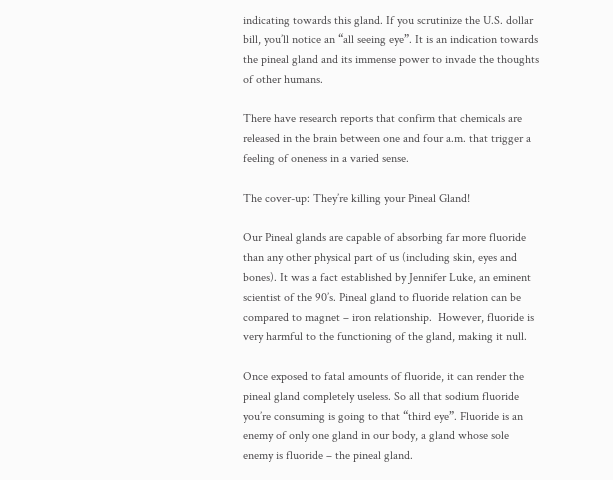indicating towards this gland. If you scrutinize the U.S. dollar bill, you’ll notice an “all seeing eye”. It is an indication towards the pineal gland and its immense power to invade the thoughts of other humans.

There have research reports that confirm that chemicals are released in the brain between one and four a.m. that trigger a feeling of oneness in a varied sense.

The cover-up: They’re killing your Pineal Gland!

Our Pineal glands are capable of absorbing far more fluoride than any other physical part of us (including skin, eyes and bones). It was a fact established by Jennifer Luke, an eminent scientist of the 90’s. Pineal gland to fluoride relation can be compared to magnet – iron relationship.  However, fluoride is very harmful to the functioning of the gland, making it null.

Once exposed to fatal amounts of fluoride, it can render the pineal gland completely useless. So all that sodium fluoride you’re consuming is going to that “third eye”. Fluoride is an enemy of only one gland in our body, a gland whose sole enemy is fluoride – the pineal gland.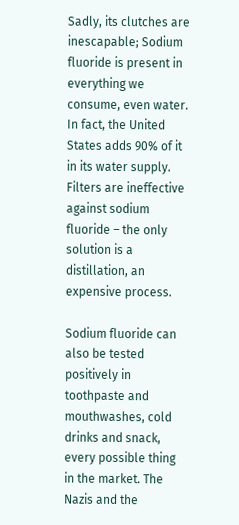Sadly, its clutches are inescapable; Sodium fluoride is present in everything we consume, even water. In fact, the United States adds 90% of it in its water supply. Filters are ineffective against sodium fluoride – the only solution is a distillation, an expensive process.

Sodium fluoride can also be tested positively in toothpaste and mouthwashes, cold drinks and snack, every possible thing in the market. The Nazis and the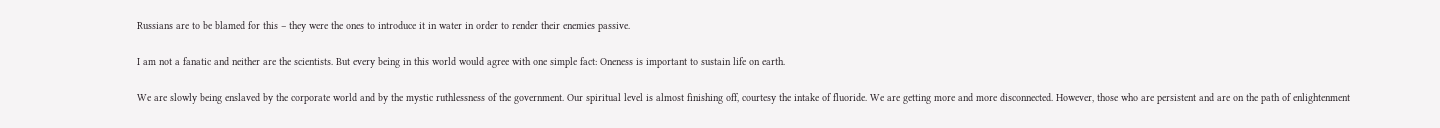Russians are to be blamed for this – they were the ones to introduce it in water in order to render their enemies passive.

I am not a fanatic and neither are the scientists. But every being in this world would agree with one simple fact: Oneness is important to sustain life on earth.

We are slowly being enslaved by the corporate world and by the mystic ruthlessness of the government. Our spiritual level is almost finishing off, courtesy the intake of fluoride. We are getting more and more disconnected. However, those who are persistent and are on the path of enlightenment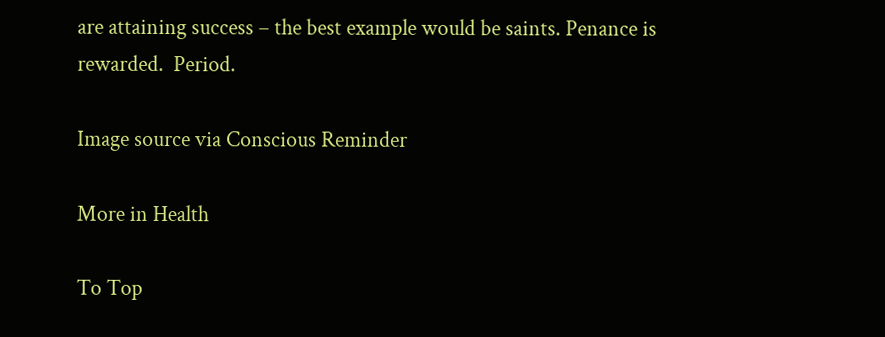are attaining success – the best example would be saints. Penance is rewarded.  Period.

Image source via Conscious Reminder

More in Health

To Top